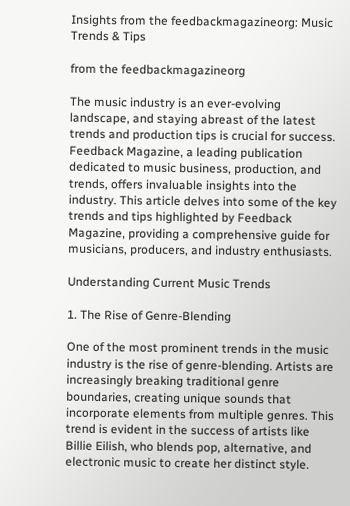Insights from the feedbackmagazineorg: Music Trends & Tips

from the feedbackmagazineorg

The music industry is an ever-evolving landscape, and staying abreast of the latest trends and production tips is crucial for success. Feedback Magazine, a leading publication dedicated to music business, production, and trends, offers invaluable insights into the industry. This article delves into some of the key trends and tips highlighted by Feedback Magazine, providing a comprehensive guide for musicians, producers, and industry enthusiasts.

Understanding Current Music Trends

1. The Rise of Genre-Blending

One of the most prominent trends in the music industry is the rise of genre-blending. Artists are increasingly breaking traditional genre boundaries, creating unique sounds that incorporate elements from multiple genres. This trend is evident in the success of artists like Billie Eilish, who blends pop, alternative, and electronic music to create her distinct style.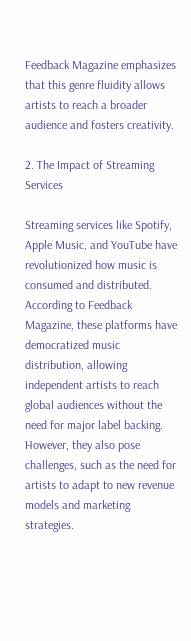Feedback Magazine emphasizes that this genre fluidity allows artists to reach a broader audience and fosters creativity.

2. The Impact of Streaming Services

Streaming services like Spotify, Apple Music, and YouTube have revolutionized how music is consumed and distributed. According to Feedback Magazine, these platforms have democratized music distribution, allowing independent artists to reach global audiences without the need for major label backing. However, they also pose challenges, such as the need for artists to adapt to new revenue models and marketing strategies.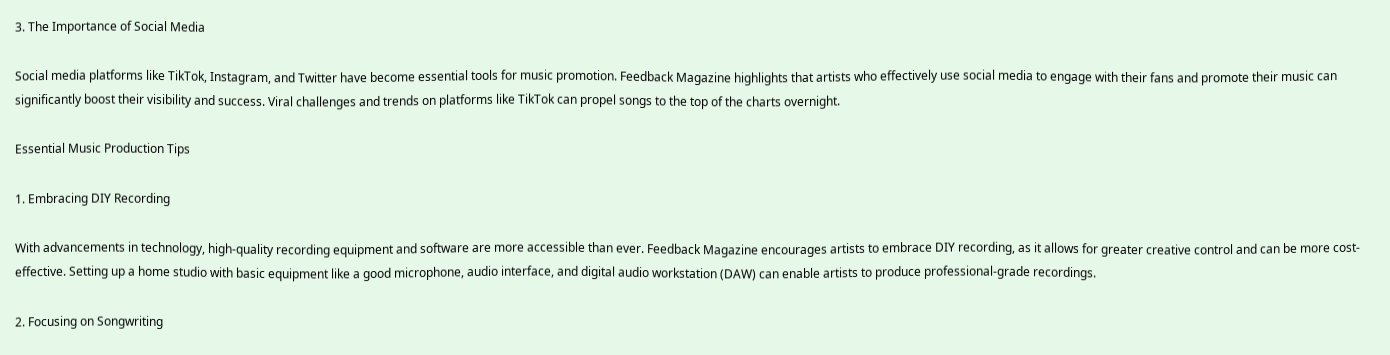3. The Importance of Social Media

Social media platforms like TikTok, Instagram, and Twitter have become essential tools for music promotion. Feedback Magazine highlights that artists who effectively use social media to engage with their fans and promote their music can significantly boost their visibility and success. Viral challenges and trends on platforms like TikTok can propel songs to the top of the charts overnight.

Essential Music Production Tips

1. Embracing DIY Recording

With advancements in technology, high-quality recording equipment and software are more accessible than ever. Feedback Magazine encourages artists to embrace DIY recording, as it allows for greater creative control and can be more cost-effective. Setting up a home studio with basic equipment like a good microphone, audio interface, and digital audio workstation (DAW) can enable artists to produce professional-grade recordings.

2. Focusing on Songwriting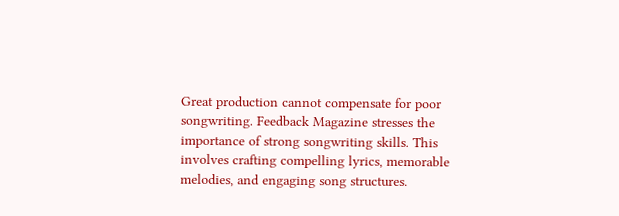Great production cannot compensate for poor songwriting. Feedback Magazine stresses the importance of strong songwriting skills. This involves crafting compelling lyrics, memorable melodies, and engaging song structures.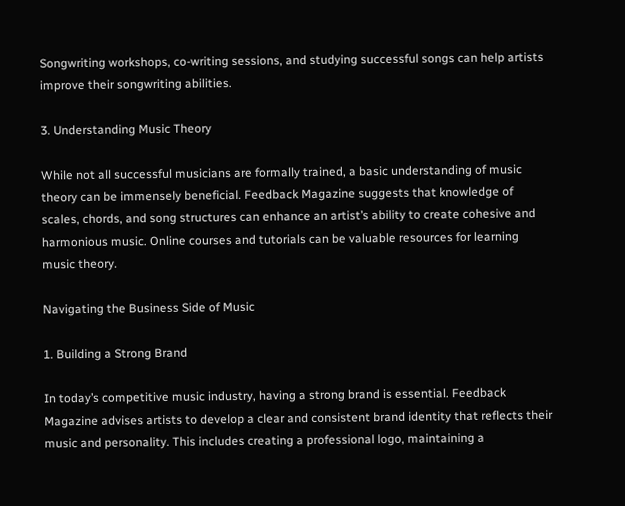Songwriting workshops, co-writing sessions, and studying successful songs can help artists improve their songwriting abilities.

3. Understanding Music Theory

While not all successful musicians are formally trained, a basic understanding of music theory can be immensely beneficial. Feedback Magazine suggests that knowledge of scales, chords, and song structures can enhance an artist’s ability to create cohesive and harmonious music. Online courses and tutorials can be valuable resources for learning music theory.

Navigating the Business Side of Music

1. Building a Strong Brand

In today’s competitive music industry, having a strong brand is essential. Feedback Magazine advises artists to develop a clear and consistent brand identity that reflects their music and personality. This includes creating a professional logo, maintaining a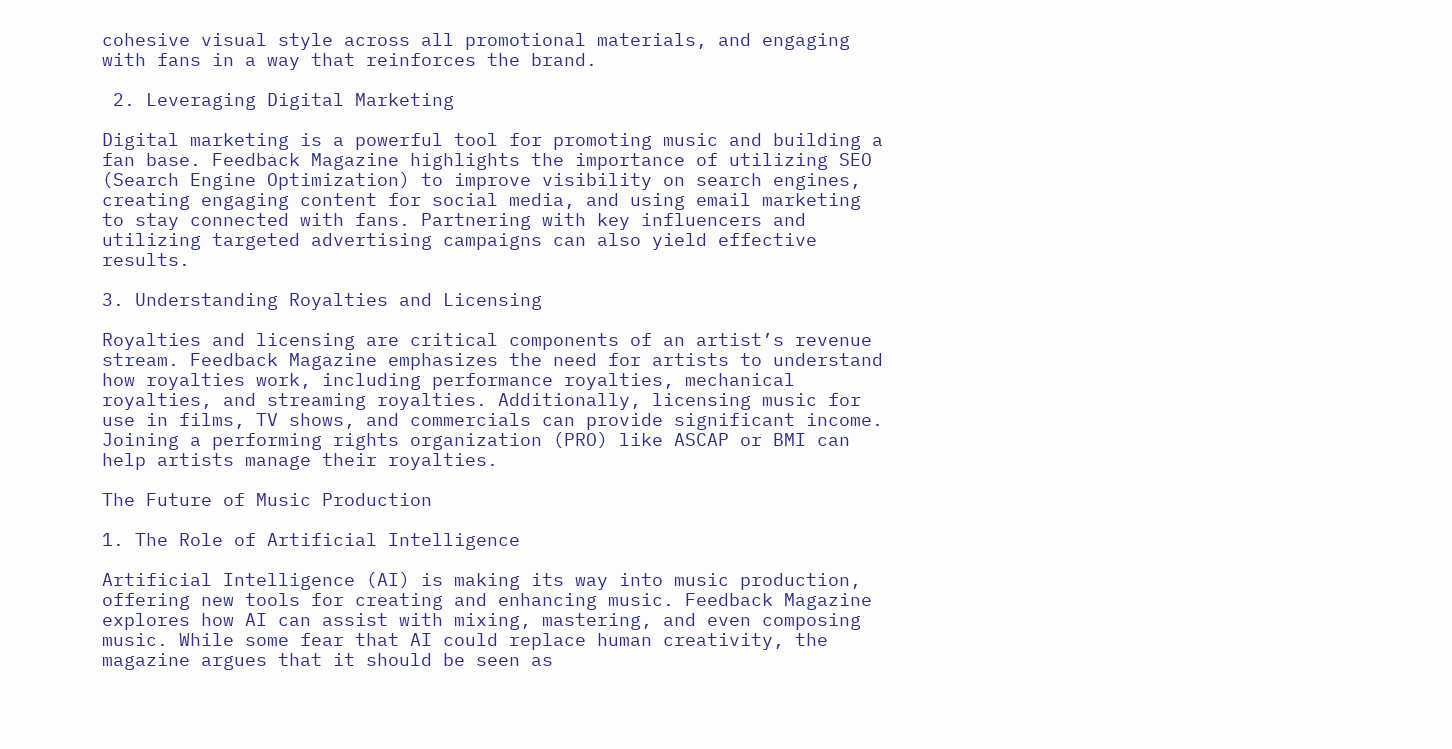cohesive visual style across all promotional materials, and engaging with fans in a way that reinforces the brand.

 2. Leveraging Digital Marketing

Digital marketing is a powerful tool for promoting music and building a fan base. Feedback Magazine highlights the importance of utilizing SEO (Search Engine Optimization) to improve visibility on search engines, creating engaging content for social media, and using email marketing to stay connected with fans. Partnering with key influencers and utilizing targeted advertising campaigns can also yield effective results.

3. Understanding Royalties and Licensing

Royalties and licensing are critical components of an artist’s revenue stream. Feedback Magazine emphasizes the need for artists to understand how royalties work, including performance royalties, mechanical royalties, and streaming royalties. Additionally, licensing music for use in films, TV shows, and commercials can provide significant income. Joining a performing rights organization (PRO) like ASCAP or BMI can help artists manage their royalties.

The Future of Music Production

1. The Role of Artificial Intelligence

Artificial Intelligence (AI) is making its way into music production, offering new tools for creating and enhancing music. Feedback Magazine explores how AI can assist with mixing, mastering, and even composing music. While some fear that AI could replace human creativity, the magazine argues that it should be seen as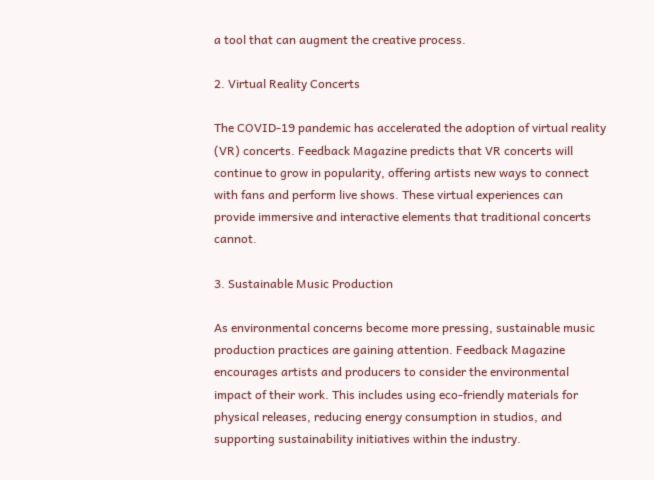a tool that can augment the creative process.

2. Virtual Reality Concerts

The COVID-19 pandemic has accelerated the adoption of virtual reality (VR) concerts. Feedback Magazine predicts that VR concerts will continue to grow in popularity, offering artists new ways to connect with fans and perform live shows. These virtual experiences can provide immersive and interactive elements that traditional concerts cannot.

3. Sustainable Music Production

As environmental concerns become more pressing, sustainable music production practices are gaining attention. Feedback Magazine encourages artists and producers to consider the environmental impact of their work. This includes using eco-friendly materials for physical releases, reducing energy consumption in studios, and supporting sustainability initiatives within the industry.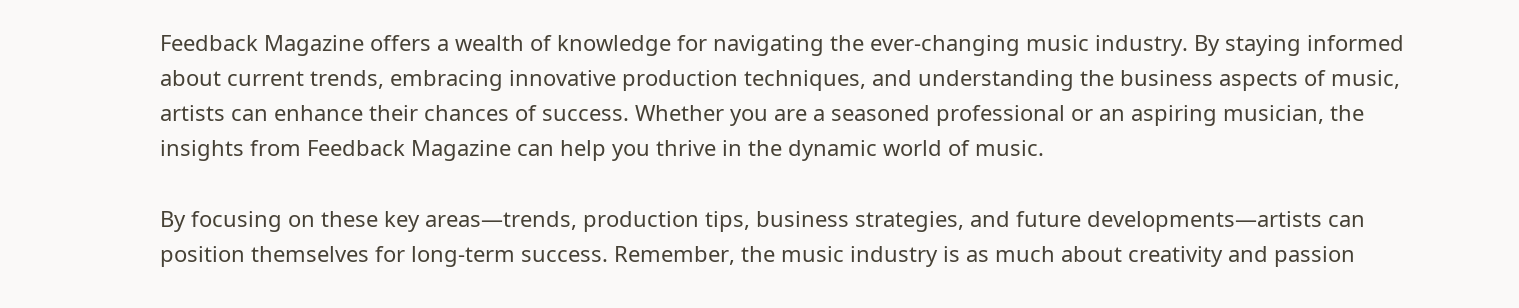Feedback Magazine offers a wealth of knowledge for navigating the ever-changing music industry. By staying informed about current trends, embracing innovative production techniques, and understanding the business aspects of music, artists can enhance their chances of success. Whether you are a seasoned professional or an aspiring musician, the insights from Feedback Magazine can help you thrive in the dynamic world of music.

By focusing on these key areas—trends, production tips, business strategies, and future developments—artists can position themselves for long-term success. Remember, the music industry is as much about creativity and passion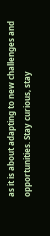as it is about adapting to new challenges and opportunities. Stay curious, stay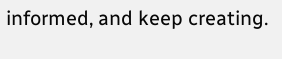informed, and keep creating.